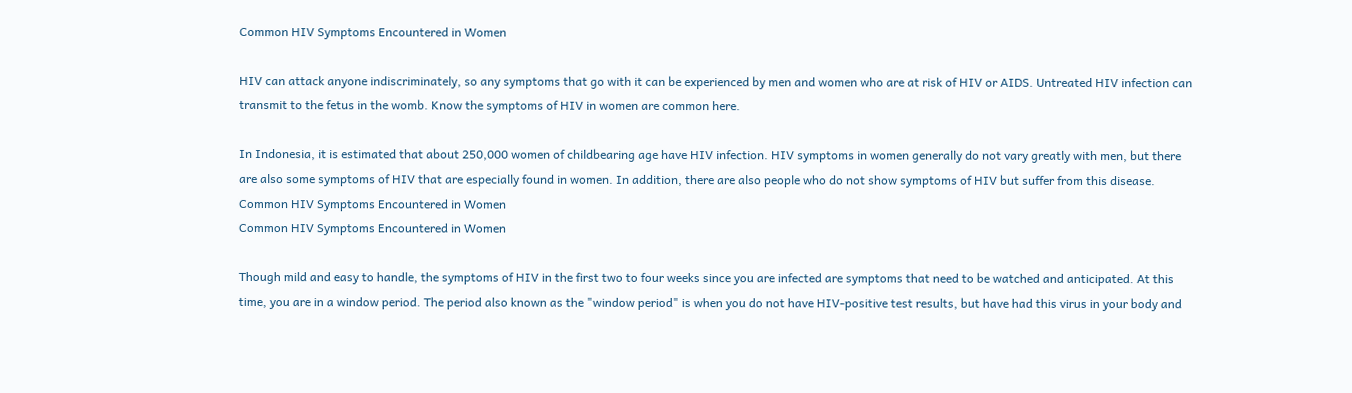Common HIV Symptoms Encountered in Women

HIV can attack anyone indiscriminately, so any symptoms that go with it can be experienced by men and women who are at risk of HIV or AIDS. Untreated HIV infection can transmit to the fetus in the womb. Know the symptoms of HIV in women are common here.

In Indonesia, it is estimated that about 250,000 women of childbearing age have HIV infection. HIV symptoms in women generally do not vary greatly with men, but there are also some symptoms of HIV that are especially found in women. In addition, there are also people who do not show symptoms of HIV but suffer from this disease.
Common HIV Symptoms Encountered in Women
Common HIV Symptoms Encountered in Women

Though mild and easy to handle, the symptoms of HIV in the first two to four weeks since you are infected are symptoms that need to be watched and anticipated. At this time, you are in a window period. The period also known as the "window period" is when you do not have HIV-positive test results, but have had this virus in your body and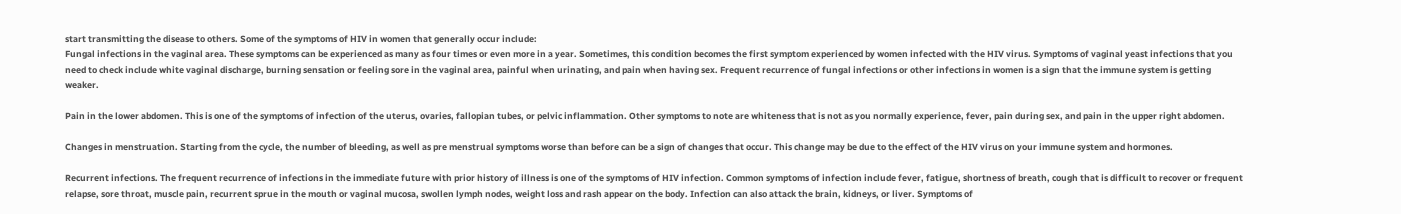start transmitting the disease to others. Some of the symptoms of HIV in women that generally occur include:
Fungal infections in the vaginal area. These symptoms can be experienced as many as four times or even more in a year. Sometimes, this condition becomes the first symptom experienced by women infected with the HIV virus. Symptoms of vaginal yeast infections that you need to check include white vaginal discharge, burning sensation or feeling sore in the vaginal area, painful when urinating, and pain when having sex. Frequent recurrence of fungal infections or other infections in women is a sign that the immune system is getting weaker.

Pain in the lower abdomen. This is one of the symptoms of infection of the uterus, ovaries, fallopian tubes, or pelvic inflammation. Other symptoms to note are whiteness that is not as you normally experience, fever, pain during sex, and pain in the upper right abdomen.

Changes in menstruation. Starting from the cycle, the number of bleeding, as well as pre menstrual symptoms worse than before can be a sign of changes that occur. This change may be due to the effect of the HIV virus on your immune system and hormones.

Recurrent infections. The frequent recurrence of infections in the immediate future with prior history of illness is one of the symptoms of HIV infection. Common symptoms of infection include fever, fatigue, shortness of breath, cough that is difficult to recover or frequent relapse, sore throat, muscle pain, recurrent sprue in the mouth or vaginal mucosa, swollen lymph nodes, weight loss and rash appear on the body. Infection can also attack the brain, kidneys, or liver. Symptoms of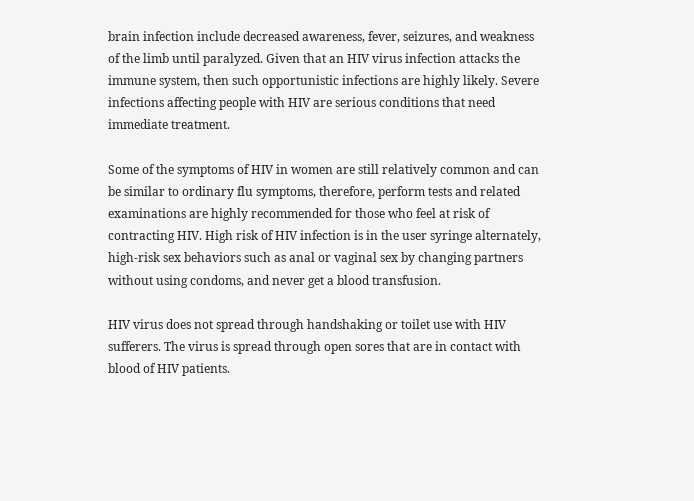brain infection include decreased awareness, fever, seizures, and weakness of the limb until paralyzed. Given that an HIV virus infection attacks the immune system, then such opportunistic infections are highly likely. Severe infections affecting people with HIV are serious conditions that need immediate treatment.

Some of the symptoms of HIV in women are still relatively common and can be similar to ordinary flu symptoms, therefore, perform tests and related examinations are highly recommended for those who feel at risk of contracting HIV. High risk of HIV infection is in the user syringe alternately, high-risk sex behaviors such as anal or vaginal sex by changing partners without using condoms, and never get a blood transfusion.

HIV virus does not spread through handshaking or toilet use with HIV sufferers. The virus is spread through open sores that are in contact with blood of HIV patients.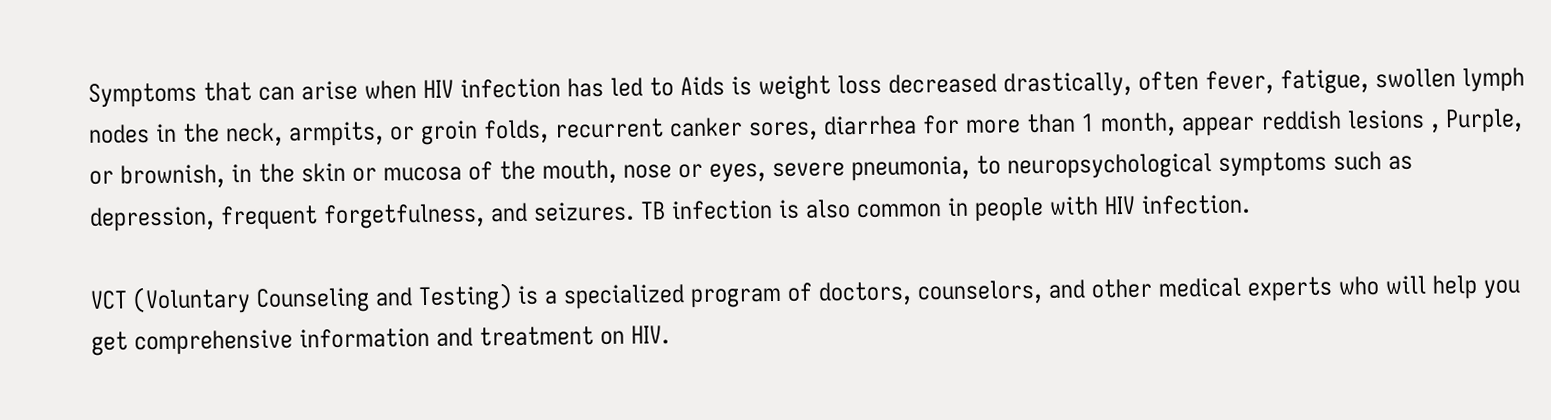Symptoms that can arise when HIV infection has led to Aids is weight loss decreased drastically, often fever, fatigue, swollen lymph nodes in the neck, armpits, or groin folds, recurrent canker sores, diarrhea for more than 1 month, appear reddish lesions , Purple, or brownish, in the skin or mucosa of the mouth, nose or eyes, severe pneumonia, to neuropsychological symptoms such as depression, frequent forgetfulness, and seizures. TB infection is also common in people with HIV infection.

VCT (Voluntary Counseling and Testing) is a specialized program of doctors, counselors, and other medical experts who will help you get comprehensive information and treatment on HIV.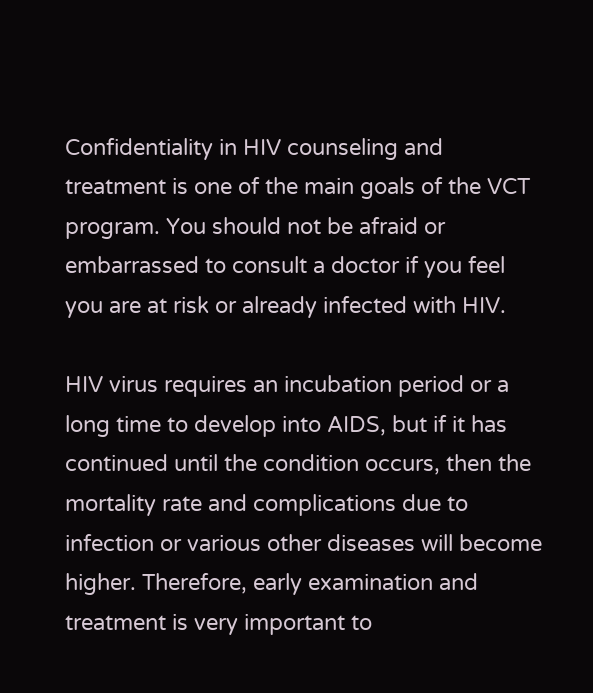Confidentiality in HIV counseling and treatment is one of the main goals of the VCT program. You should not be afraid or embarrassed to consult a doctor if you feel you are at risk or already infected with HIV.

HIV virus requires an incubation period or a long time to develop into AIDS, but if it has continued until the condition occurs, then the mortality rate and complications due to infection or various other diseases will become higher. Therefore, early examination and treatment is very important to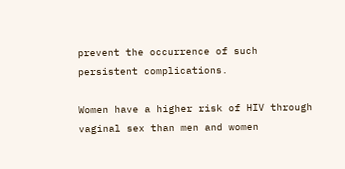prevent the occurrence of such persistent complications.

Women have a higher risk of HIV through vaginal sex than men and women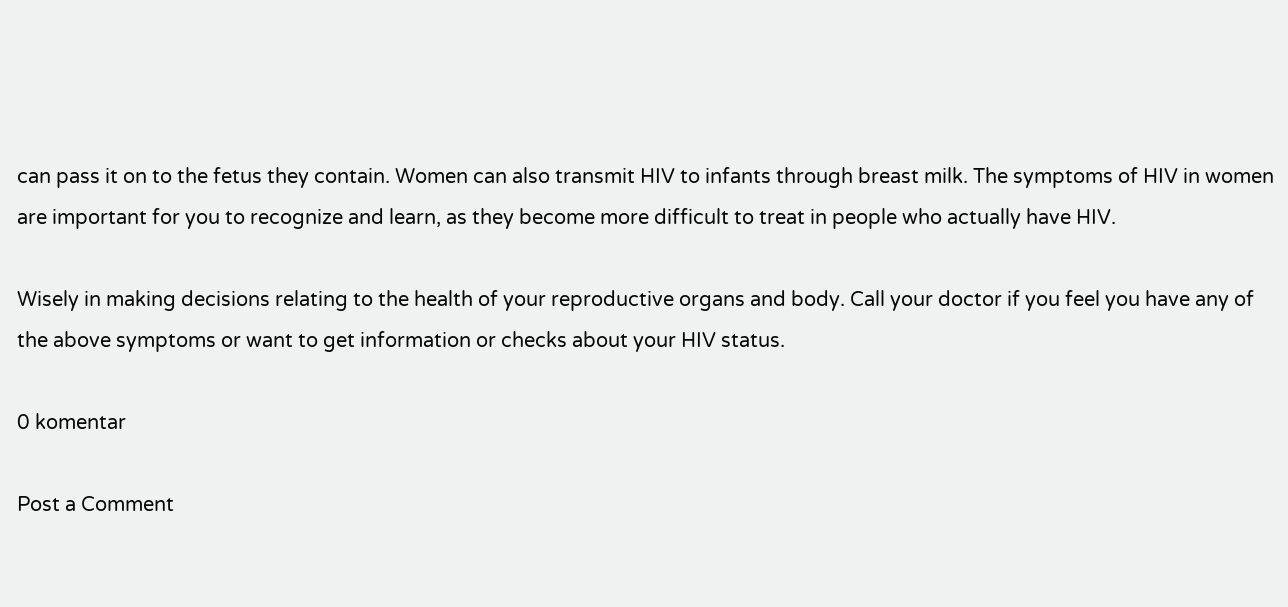can pass it on to the fetus they contain. Women can also transmit HIV to infants through breast milk. The symptoms of HIV in women are important for you to recognize and learn, as they become more difficult to treat in people who actually have HIV.

Wisely in making decisions relating to the health of your reproductive organs and body. Call your doctor if you feel you have any of the above symptoms or want to get information or checks about your HIV status.

0 komentar

Post a Comment